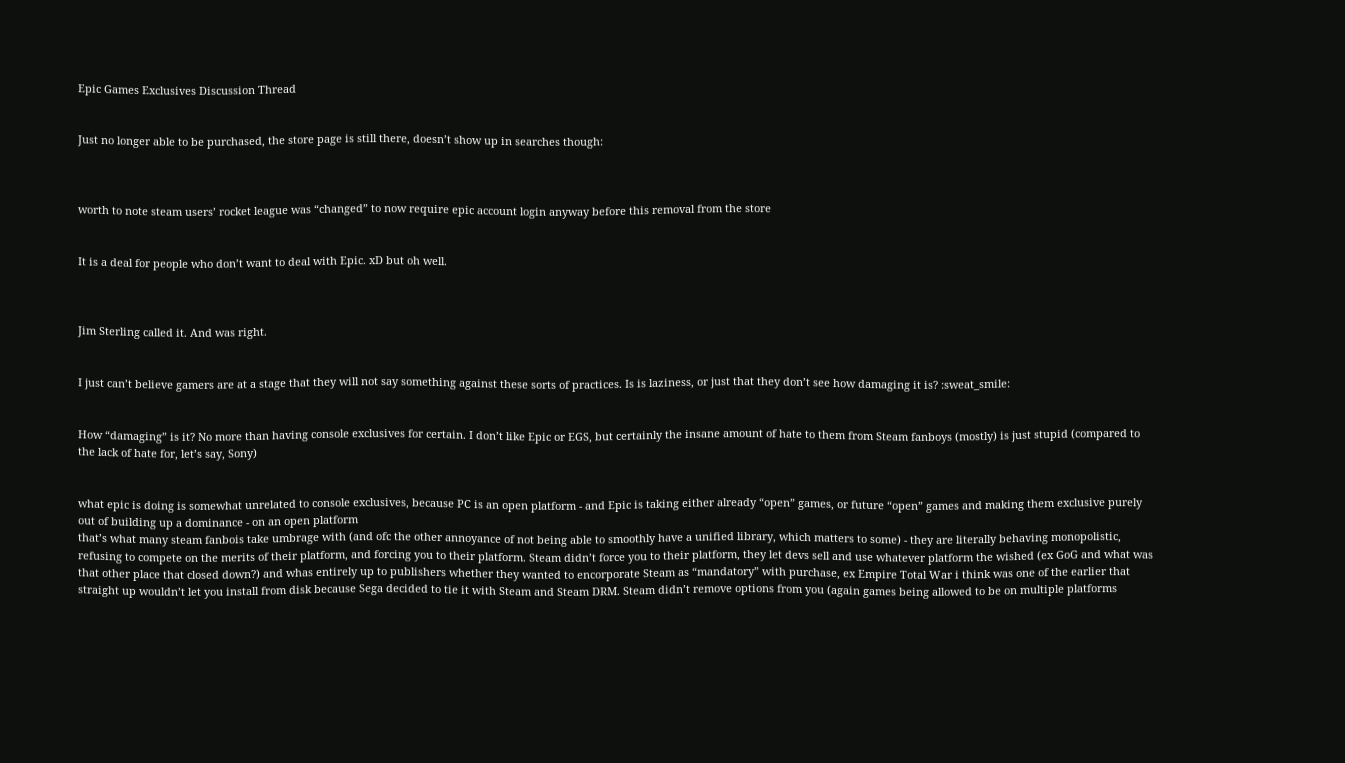Epic Games Exclusives Discussion Thread


Just no longer able to be purchased, the store page is still there, doesn’t show up in searches though:



worth to note steam users’ rocket league was “changed” to now require epic account login anyway before this removal from the store


It is a deal for people who don’t want to deal with Epic. xD but oh well.



Jim Sterling called it. And was right.


I just can’t believe gamers are at a stage that they will not say something against these sorts of practices. Is is laziness, or just that they don’t see how damaging it is? :sweat_smile:


How “damaging” is it? No more than having console exclusives for certain. I don’t like Epic or EGS, but certainly the insane amount of hate to them from Steam fanboys (mostly) is just stupid (compared to the lack of hate for, let’s say, Sony)


what epic is doing is somewhat unrelated to console exclusives, because PC is an open platform - and Epic is taking either already “open” games, or future “open” games and making them exclusive purely out of building up a dominance - on an open platform
that’s what many steam fanbois take umbrage with (and ofc the other annoyance of not being able to smoothly have a unified library, which matters to some) - they are literally behaving monopolistic, refusing to compete on the merits of their platform, and forcing you to their platform. Steam didn’t force you to their platform, they let devs sell and use whatever platform the wished (ex GoG and what was that other place that closed down?) and whas entirely up to publishers whether they wanted to encorporate Steam as “mandatory” with purchase, ex Empire Total War i think was one of the earlier that straight up wouldn’t let you install from disk because Sega decided to tie it with Steam and Steam DRM. Steam didn’t remove options from you (again games being allowed to be on multiple platforms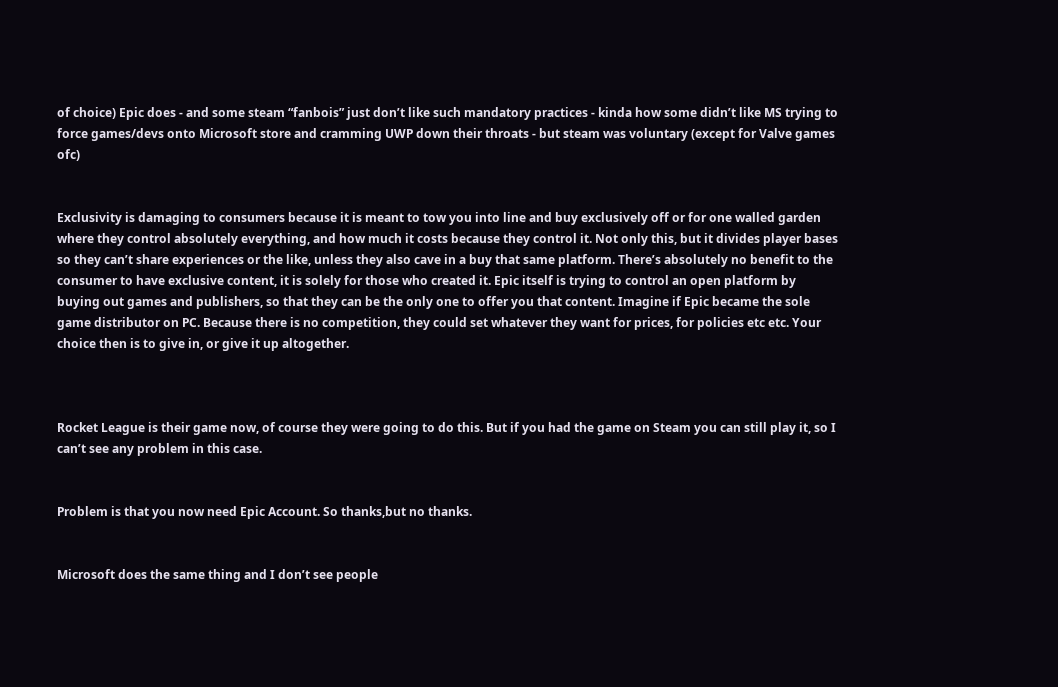of choice) Epic does - and some steam “fanbois” just don’t like such mandatory practices - kinda how some didn’t like MS trying to force games/devs onto Microsoft store and cramming UWP down their throats - but steam was voluntary (except for Valve games ofc)


Exclusivity is damaging to consumers because it is meant to tow you into line and buy exclusively off or for one walled garden where they control absolutely everything, and how much it costs because they control it. Not only this, but it divides player bases so they can’t share experiences or the like, unless they also cave in a buy that same platform. There’s absolutely no benefit to the consumer to have exclusive content, it is solely for those who created it. Epic itself is trying to control an open platform by buying out games and publishers, so that they can be the only one to offer you that content. Imagine if Epic became the sole game distributor on PC. Because there is no competition, they could set whatever they want for prices, for policies etc etc. Your choice then is to give in, or give it up altogether.



Rocket League is their game now, of course they were going to do this. But if you had the game on Steam you can still play it, so I can’t see any problem in this case.


Problem is that you now need Epic Account. So thanks,but no thanks.


Microsoft does the same thing and I don’t see people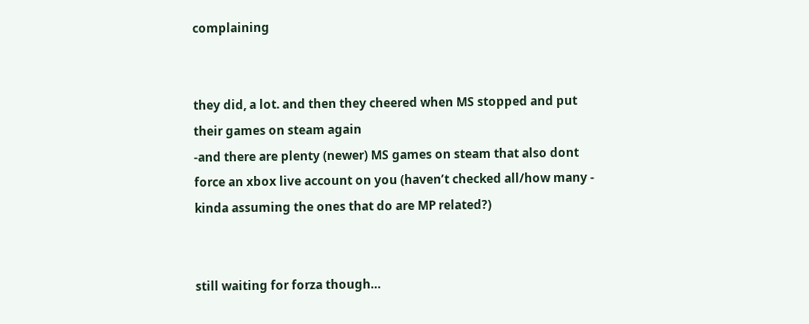complaining


they did, a lot. and then they cheered when MS stopped and put their games on steam again
-and there are plenty (newer) MS games on steam that also dont force an xbox live account on you (haven’t checked all/how many - kinda assuming the ones that do are MP related?)


still waiting for forza though…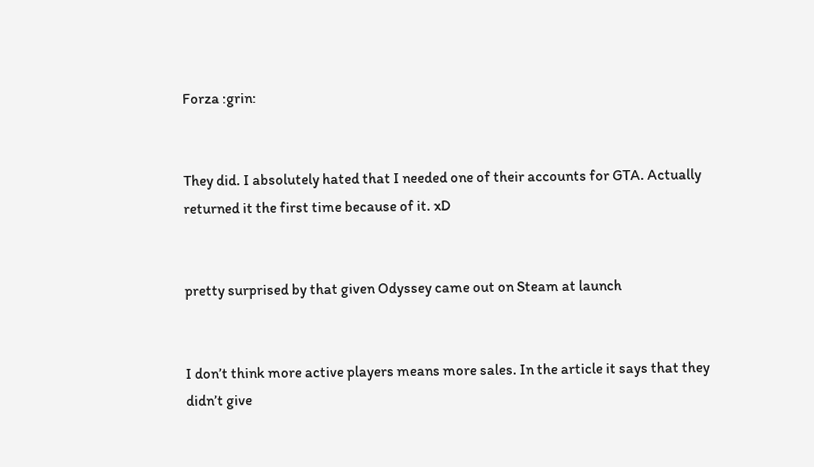Forza :grin:


They did. I absolutely hated that I needed one of their accounts for GTA. Actually returned it the first time because of it. xD


pretty surprised by that given Odyssey came out on Steam at launch


I don’t think more active players means more sales. In the article it says that they didn’t give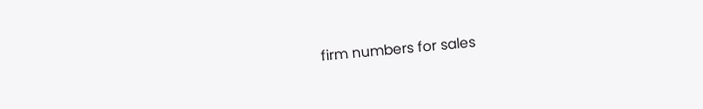firm numbers for sales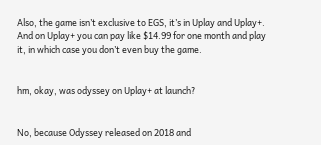Also, the game isn’t exclusive to EGS, it’s in Uplay and Uplay+. And on Uplay+ you can pay like $14.99 for one month and play it, in which case you don’t even buy the game.


hm, okay, was odyssey on Uplay+ at launch?


No, because Odyssey released on 2018 and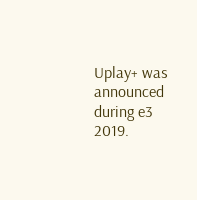Uplay+ was announced during e3 2019.